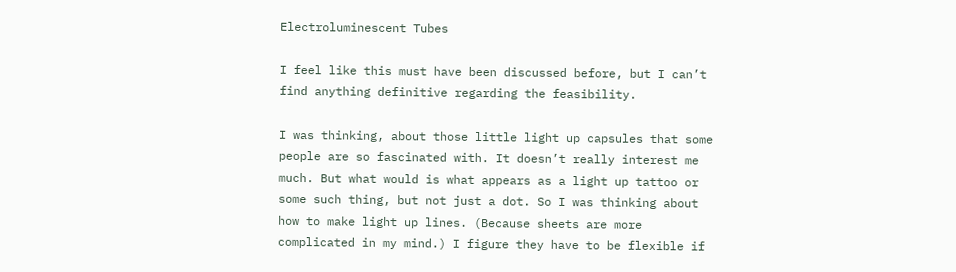Electroluminescent Tubes

I feel like this must have been discussed before, but I can’t find anything definitive regarding the feasibility.

I was thinking, about those little light up capsules that some people are so fascinated with. It doesn’t really interest me much. But what would is what appears as a light up tattoo or some such thing, but not just a dot. So I was thinking about how to make light up lines. (Because sheets are more complicated in my mind.) I figure they have to be flexible if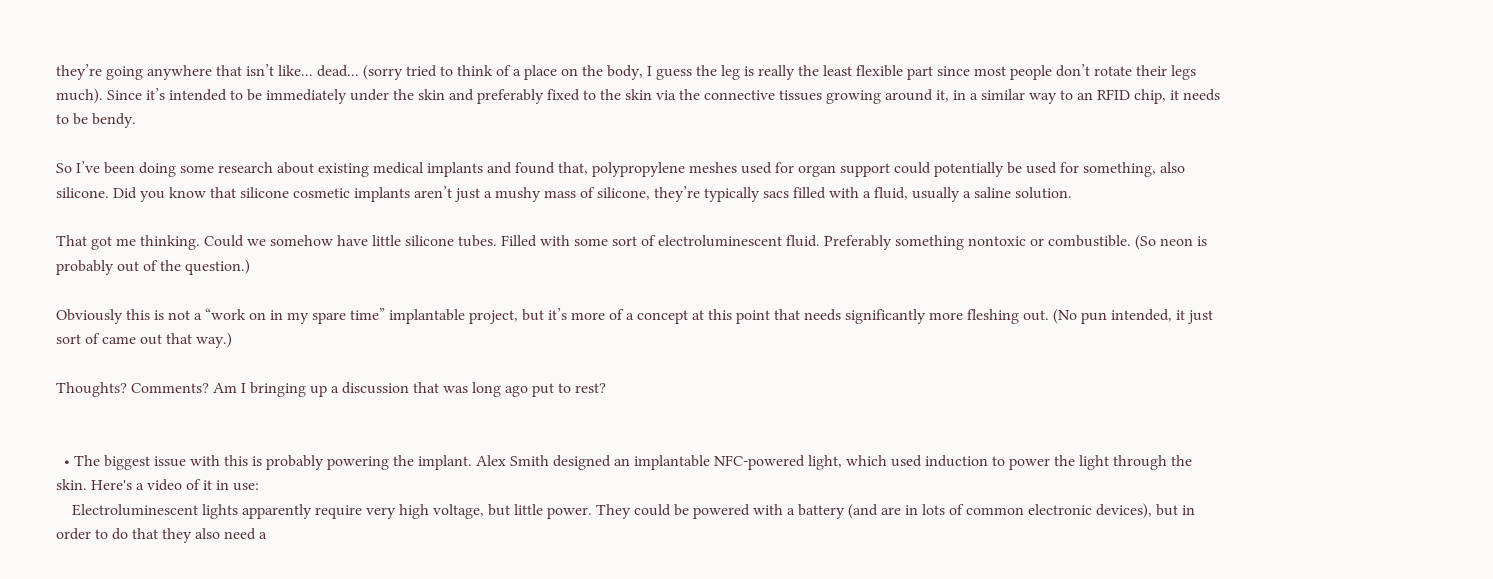they’re going anywhere that isn’t like... dead... (sorry tried to think of a place on the body, I guess the leg is really the least flexible part since most people don’t rotate their legs much). Since it’s intended to be immediately under the skin and preferably fixed to the skin via the connective tissues growing around it, in a similar way to an RFID chip, it needs to be bendy.

So I’ve been doing some research about existing medical implants and found that, polypropylene meshes used for organ support could potentially be used for something, also silicone. Did you know that silicone cosmetic implants aren’t just a mushy mass of silicone, they’re typically sacs filled with a fluid, usually a saline solution.

That got me thinking. Could we somehow have little silicone tubes. Filled with some sort of electroluminescent fluid. Preferably something nontoxic or combustible. (So neon is probably out of the question.)

Obviously this is not a “work on in my spare time” implantable project, but it’s more of a concept at this point that needs significantly more fleshing out. (No pun intended, it just sort of came out that way.)

Thoughts? Comments? Am I bringing up a discussion that was long ago put to rest?


  • The biggest issue with this is probably powering the implant. Alex Smith designed an implantable NFC-powered light, which used induction to power the light through the skin. Here's a video of it in use:
    Electroluminescent lights apparently require very high voltage, but little power. They could be powered with a battery (and are in lots of common electronic devices), but in order to do that they also need a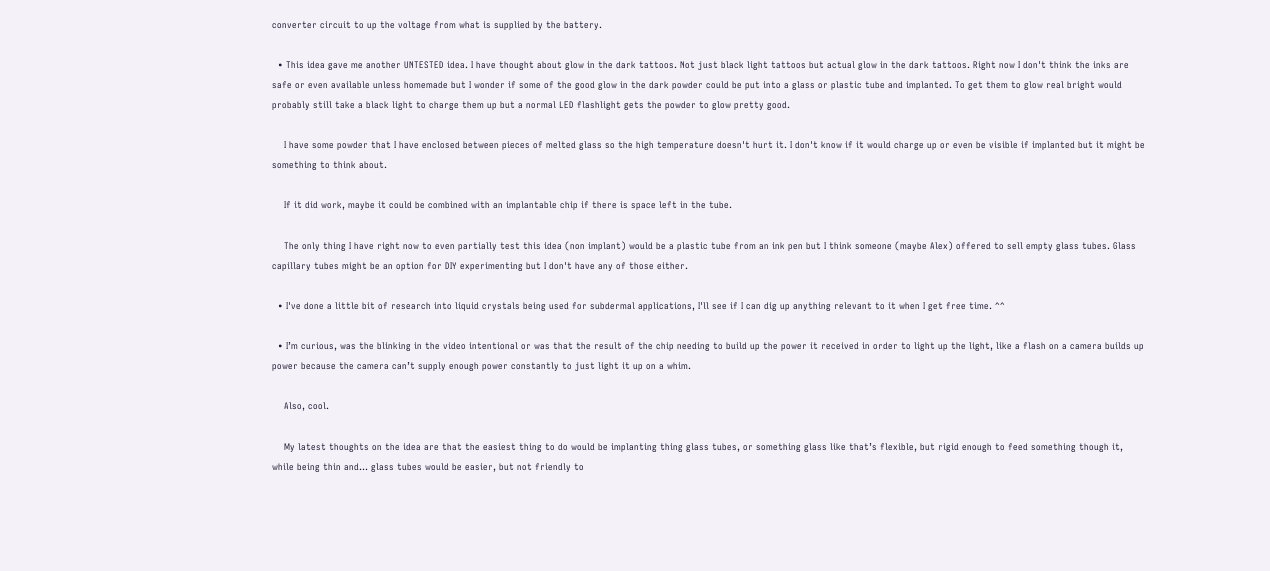converter circuit to up the voltage from what is supplied by the battery.

  • This idea gave me another UNTESTED idea. I have thought about glow in the dark tattoos. Not just black light tattoos but actual glow in the dark tattoos. Right now I don't think the inks are safe or even available unless homemade but I wonder if some of the good glow in the dark powder could be put into a glass or plastic tube and implanted. To get them to glow real bright would probably still take a black light to charge them up but a normal LED flashlight gets the powder to glow pretty good.

    I have some powder that I have enclosed between pieces of melted glass so the high temperature doesn't hurt it. I don't know if it would charge up or even be visible if implanted but it might be something to think about.

    If it did work, maybe it could be combined with an implantable chip if there is space left in the tube.

    The only thing I have right now to even partially test this idea (non implant) would be a plastic tube from an ink pen but I think someone (maybe Alex) offered to sell empty glass tubes. Glass capillary tubes might be an option for DIY experimenting but I don't have any of those either.

  • I've done a little bit of research into liquid crystals being used for subdermal applications, I'll see if I can dig up anything relevant to it when I get free time. ^^

  • I’m curious, was the blinking in the video intentional or was that the result of the chip needing to build up the power it received in order to light up the light, like a flash on a camera builds up power because the camera can’t supply enough power constantly to just light it up on a whim.

    Also, cool.

    My latest thoughts on the idea are that the easiest thing to do would be implanting thing glass tubes, or something glass like that’s flexible, but rigid enough to feed something though it, while being thin and... glass tubes would be easier, but not friendly to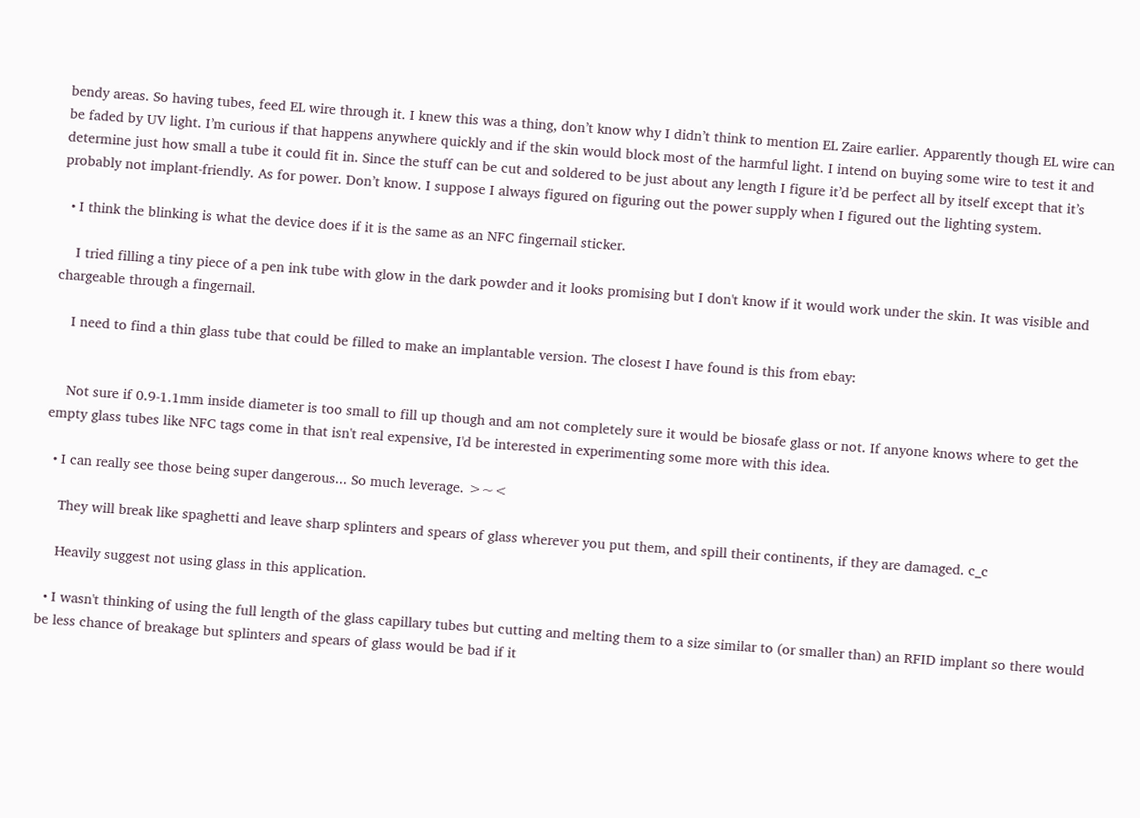bendy areas. So having tubes, feed EL wire through it. I knew this was a thing, don’t know why I didn’t think to mention EL Zaire earlier. Apparently though EL wire can be faded by UV light. I’m curious if that happens anywhere quickly and if the skin would block most of the harmful light. I intend on buying some wire to test it and determine just how small a tube it could fit in. Since the stuff can be cut and soldered to be just about any length I figure it’d be perfect all by itself except that it’s probably not implant-friendly. As for power. Don’t know. I suppose I always figured on figuring out the power supply when I figured out the lighting system.

  • I think the blinking is what the device does if it is the same as an NFC fingernail sticker.

    I tried filling a tiny piece of a pen ink tube with glow in the dark powder and it looks promising but I don't know if it would work under the skin. It was visible and chargeable through a fingernail.

    I need to find a thin glass tube that could be filled to make an implantable version. The closest I have found is this from ebay:


    Not sure if 0.9-1.1mm inside diameter is too small to fill up though and am not completely sure it would be biosafe glass or not. If anyone knows where to get the empty glass tubes like NFC tags come in that isn't real expensive, I'd be interested in experimenting some more with this idea.

  • I can really see those being super dangerous... So much leverage. >~<

    They will break like spaghetti and leave sharp splinters and spears of glass wherever you put them, and spill their continents, if they are damaged. c_c

    Heavily suggest not using glass in this application.

  • I wasn't thinking of using the full length of the glass capillary tubes but cutting and melting them to a size similar to (or smaller than) an RFID implant so there would be less chance of breakage but splinters and spears of glass would be bad if it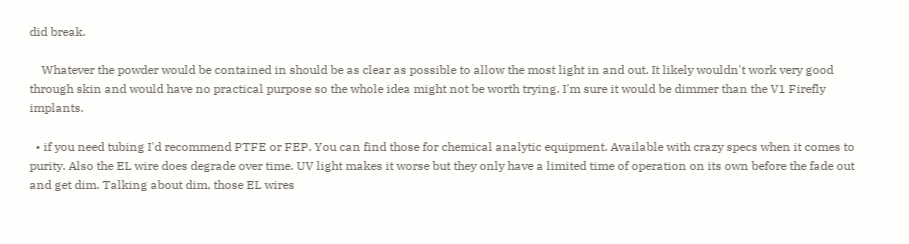did break.

    Whatever the powder would be contained in should be as clear as possible to allow the most light in and out. It likely wouldn't work very good through skin and would have no practical purpose so the whole idea might not be worth trying. I'm sure it would be dimmer than the V1 Firefly implants.

  • if you need tubing I'd recommend PTFE or FEP. You can find those for chemical analytic equipment. Available with crazy specs when it comes to purity. Also the EL wire does degrade over time. UV light makes it worse but they only have a limited time of operation on its own before the fade out and get dim. Talking about dim, those EL wires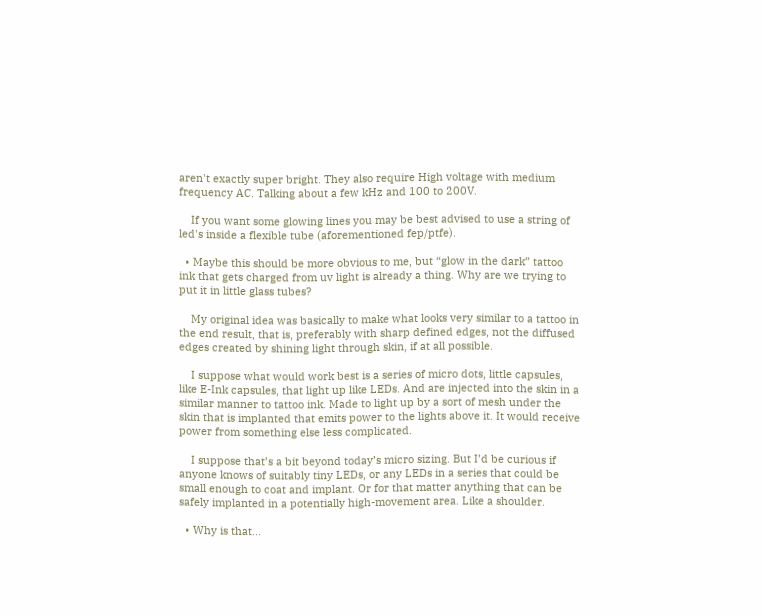aren't exactly super bright. They also require High voltage with medium frequency AC. Talking about a few kHz and 100 to 200V.

    If you want some glowing lines you may be best advised to use a string of led's inside a flexible tube (aforementioned fep/ptfe).

  • Maybe this should be more obvious to me, but “glow in the dark” tattoo ink that gets charged from uv light is already a thing. Why are we trying to put it in little glass tubes?

    My original idea was basically to make what looks very similar to a tattoo in the end result, that is, preferably with sharp defined edges, not the diffused edges created by shining light through skin, if at all possible.

    I suppose what would work best is a series of micro dots, little capsules, like E-Ink capsules, that light up like LEDs. And are injected into the skin in a similar manner to tattoo ink. Made to light up by a sort of mesh under the skin that is implanted that emits power to the lights above it. It would receive power from something else less complicated.

    I suppose that’s a bit beyond today’s micro sizing. But I’d be curious if anyone knows of suitably tiny LEDs, or any LEDs in a series that could be small enough to coat and implant. Or for that matter anything that can be safely implanted in a potentially high-movement area. Like a shoulder.

  • Why is that...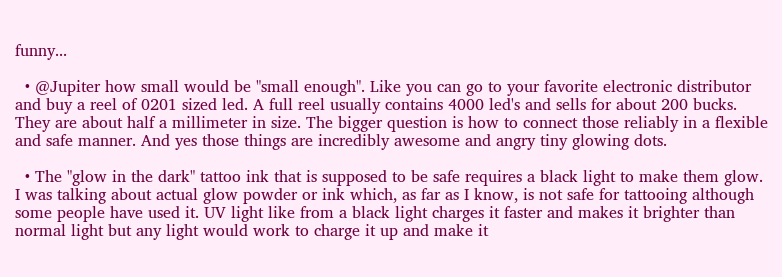funny...

  • @Jupiter how small would be "small enough". Like you can go to your favorite electronic distributor and buy a reel of 0201 sized led. A full reel usually contains 4000 led's and sells for about 200 bucks. They are about half a millimeter in size. The bigger question is how to connect those reliably in a flexible and safe manner. And yes those things are incredibly awesome and angry tiny glowing dots.

  • The "glow in the dark" tattoo ink that is supposed to be safe requires a black light to make them glow. I was talking about actual glow powder or ink which, as far as I know, is not safe for tattooing although some people have used it. UV light like from a black light charges it faster and makes it brighter than normal light but any light would work to charge it up and make it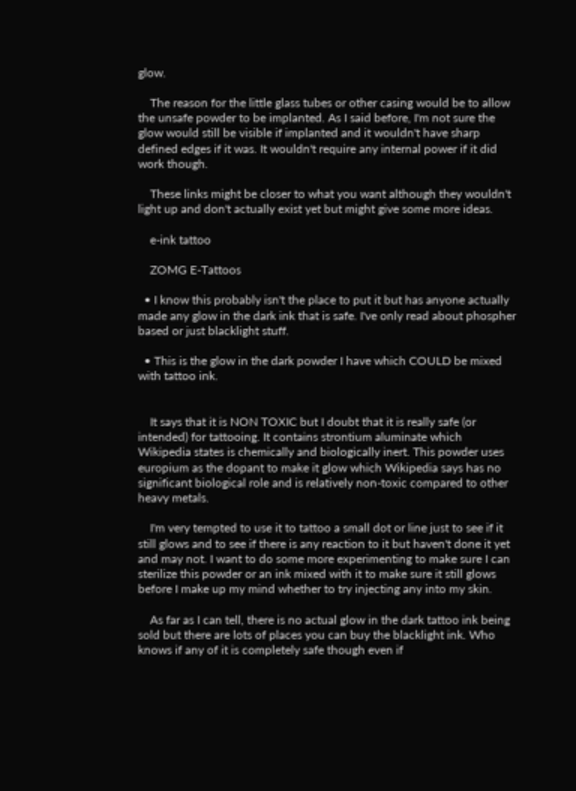glow.

    The reason for the little glass tubes or other casing would be to allow the unsafe powder to be implanted. As I said before, I'm not sure the glow would still be visible if implanted and it wouldn't have sharp defined edges if it was. It wouldn't require any internal power if it did work though.

    These links might be closer to what you want although they wouldn't light up and don't actually exist yet but might give some more ideas.

    e-ink tattoo

    ZOMG E-Tattoos

  • I know this probably isn't the place to put it but has anyone actually made any glow in the dark ink that is safe. I've only read about phospher based or just blacklight stuff.

  • This is the glow in the dark powder I have which COULD be mixed with tattoo ink.


    It says that it is NON TOXIC but I doubt that it is really safe (or intended) for tattooing. It contains strontium aluminate which Wikipedia states is chemically and biologically inert. This powder uses europium as the dopant to make it glow which Wikipedia says has no significant biological role and is relatively non-toxic compared to other heavy metals.

    I'm very tempted to use it to tattoo a small dot or line just to see if it still glows and to see if there is any reaction to it but haven't done it yet and may not. I want to do some more experimenting to make sure I can sterilize this powder or an ink mixed with it to make sure it still glows before I make up my mind whether to try injecting any into my skin.

    As far as I can tell, there is no actual glow in the dark tattoo ink being sold but there are lots of places you can buy the blacklight ink. Who knows if any of it is completely safe though even if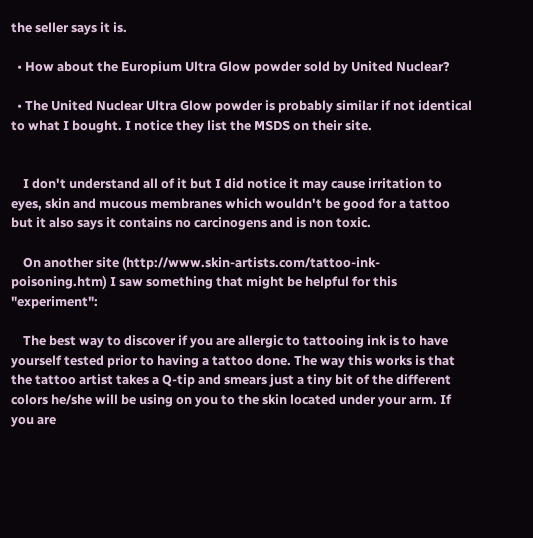the seller says it is.

  • How about the Europium Ultra Glow powder sold by United Nuclear?

  • The United Nuclear Ultra Glow powder is probably similar if not identical to what I bought. I notice they list the MSDS on their site.


    I don't understand all of it but I did notice it may cause irritation to eyes, skin and mucous membranes which wouldn't be good for a tattoo but it also says it contains no carcinogens and is non toxic.

    On another site (http://www.skin-artists.com/tattoo-ink-poisoning.htm) I saw something that might be helpful for this "experiment":

    The best way to discover if you are allergic to tattooing ink is to have yourself tested prior to having a tattoo done. The way this works is that the tattoo artist takes a Q-tip and smears just a tiny bit of the different colors he/she will be using on you to the skin located under your arm. If you are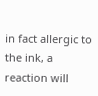in fact allergic to the ink, a reaction will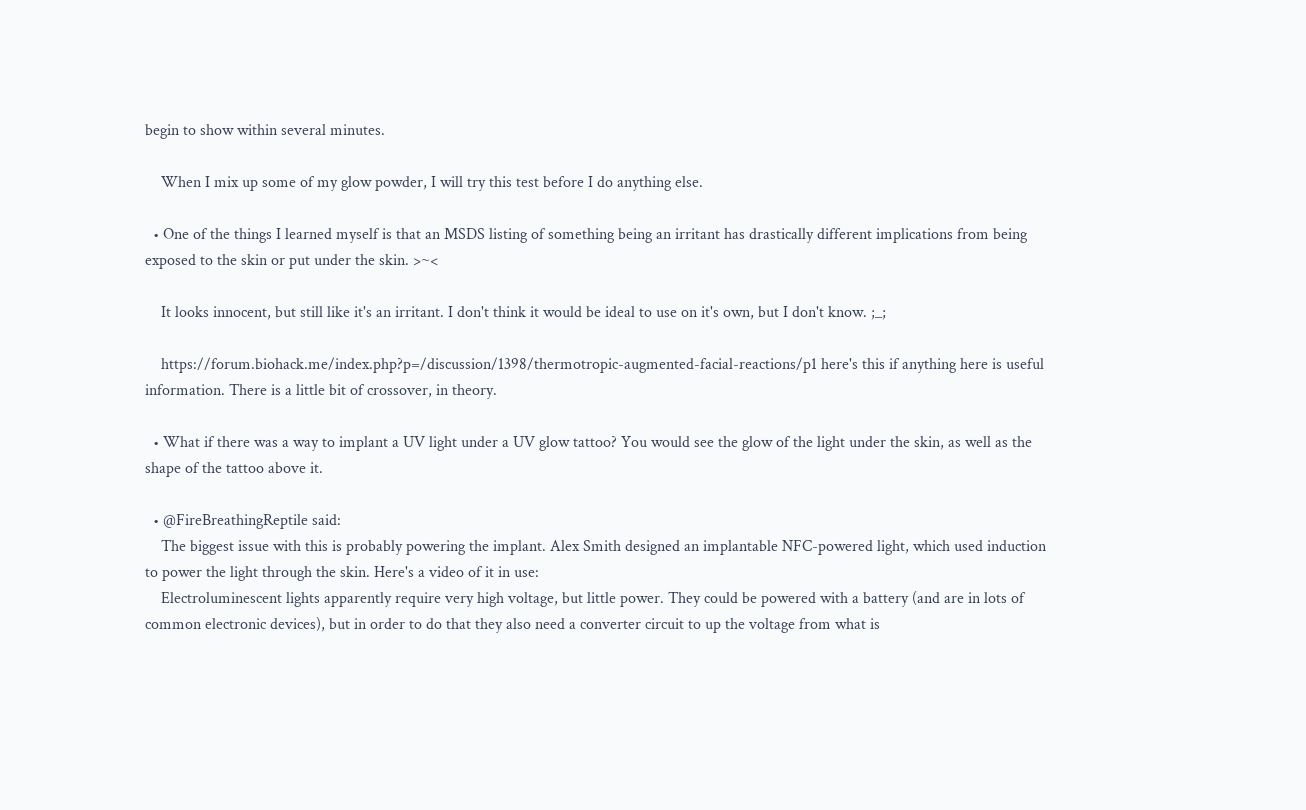begin to show within several minutes.

    When I mix up some of my glow powder, I will try this test before I do anything else.

  • One of the things I learned myself is that an MSDS listing of something being an irritant has drastically different implications from being exposed to the skin or put under the skin. >~<

    It looks innocent, but still like it's an irritant. I don't think it would be ideal to use on it's own, but I don't know. ;_;

    https://forum.biohack.me/index.php?p=/discussion/1398/thermotropic-augmented-facial-reactions/p1 here's this if anything here is useful information. There is a little bit of crossover, in theory.

  • What if there was a way to implant a UV light under a UV glow tattoo? You would see the glow of the light under the skin, as well as the shape of the tattoo above it.

  • @FireBreathingReptile said:
    The biggest issue with this is probably powering the implant. Alex Smith designed an implantable NFC-powered light, which used induction to power the light through the skin. Here's a video of it in use:
    Electroluminescent lights apparently require very high voltage, but little power. They could be powered with a battery (and are in lots of common electronic devices), but in order to do that they also need a converter circuit to up the voltage from what is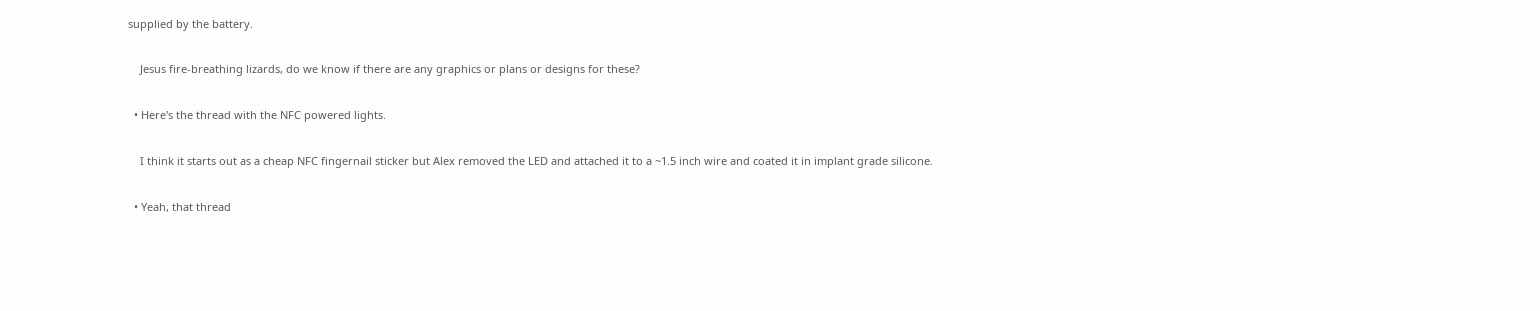supplied by the battery.

    Jesus fire-breathing lizards, do we know if there are any graphics or plans or designs for these?

  • Here's the thread with the NFC powered lights.

    I think it starts out as a cheap NFC fingernail sticker but Alex removed the LED and attached it to a ~1.5 inch wire and coated it in implant grade silicone.

  • Yeah, that thread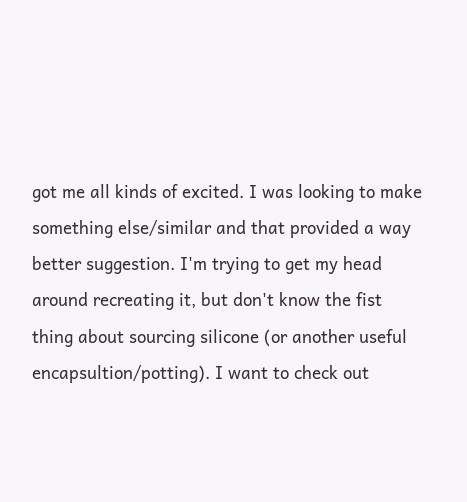got me all kinds of excited. I was looking to make something else/similar and that provided a way better suggestion. I'm trying to get my head around recreating it, but don't know the fist thing about sourcing silicone (or another useful encapsultion/potting). I want to check out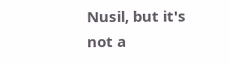Nusil, but it's not a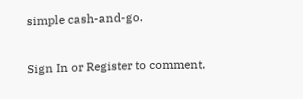simple cash-and-go.

Sign In or Register to comment.